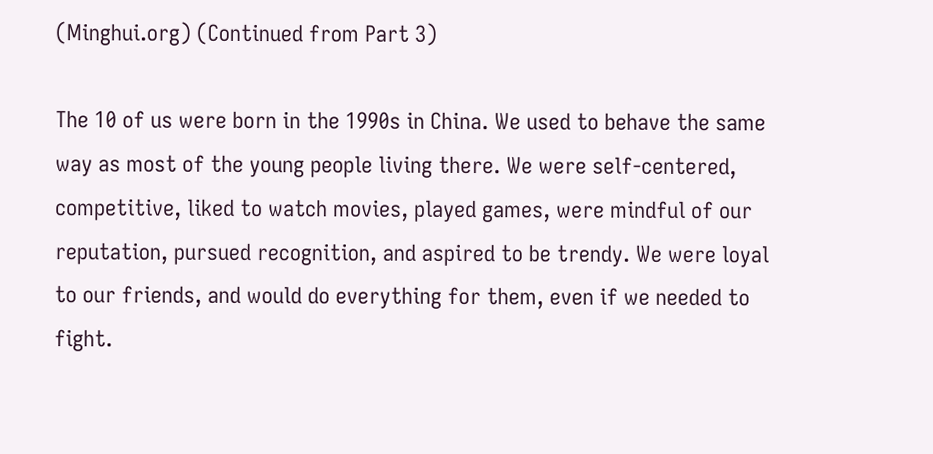(Minghui.org) (Continued from Part 3)

The 10 of us were born in the 1990s in China. We used to behave the same way as most of the young people living there. We were self-centered, competitive, liked to watch movies, played games, were mindful of our reputation, pursued recognition, and aspired to be trendy. We were loyal to our friends, and would do everything for them, even if we needed to fight.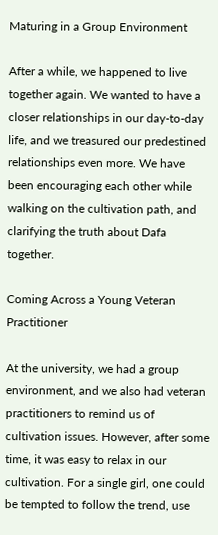Maturing in a Group Environment

After a while, we happened to live together again. We wanted to have a closer relationships in our day-to-day life, and we treasured our predestined relationships even more. We have been encouraging each other while walking on the cultivation path, and clarifying the truth about Dafa together.

Coming Across a Young Veteran Practitioner

At the university, we had a group environment, and we also had veteran practitioners to remind us of cultivation issues. However, after some time, it was easy to relax in our cultivation. For a single girl, one could be tempted to follow the trend, use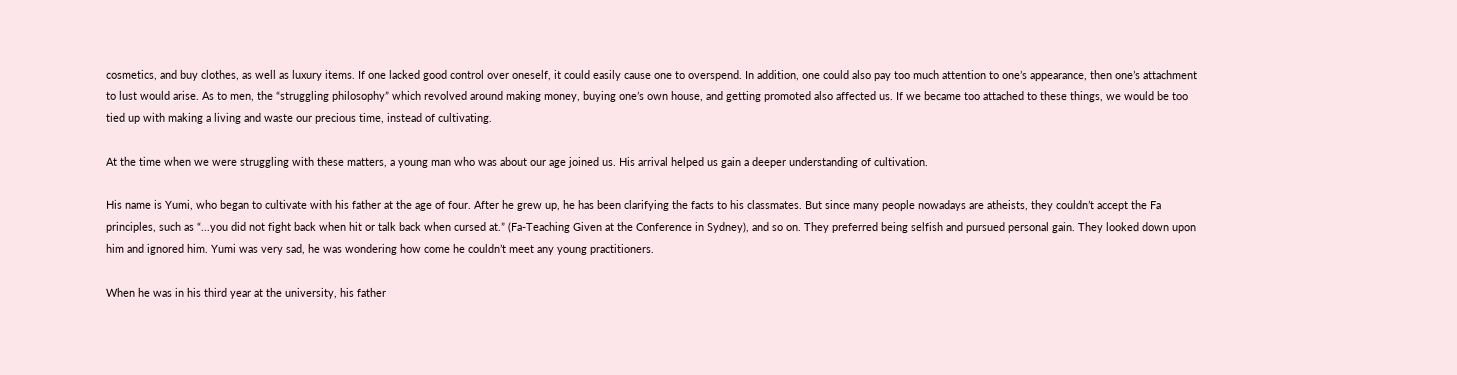cosmetics, and buy clothes, as well as luxury items. If one lacked good control over oneself, it could easily cause one to overspend. In addition, one could also pay too much attention to one’s appearance, then one’s attachment to lust would arise. As to men, the “struggling philosophy” which revolved around making money, buying one’s own house, and getting promoted also affected us. If we became too attached to these things, we would be too tied up with making a living and waste our precious time, instead of cultivating.

At the time when we were struggling with these matters, a young man who was about our age joined us. His arrival helped us gain a deeper understanding of cultivation.

His name is Yumi, who began to cultivate with his father at the age of four. After he grew up, he has been clarifying the facts to his classmates. But since many people nowadays are atheists, they couldn’t accept the Fa principles, such as “...you did not fight back when hit or talk back when cursed at.” (Fa-Teaching Given at the Conference in Sydney), and so on. They preferred being selfish and pursued personal gain. They looked down upon him and ignored him. Yumi was very sad, he was wondering how come he couldn’t meet any young practitioners.

When he was in his third year at the university, his father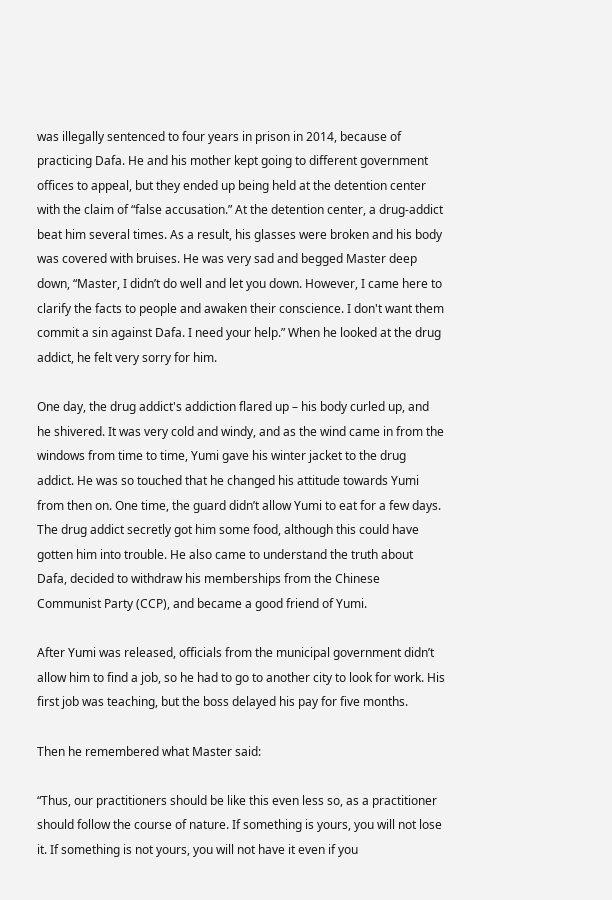was illegally sentenced to four years in prison in 2014, because of practicing Dafa. He and his mother kept going to different government offices to appeal, but they ended up being held at the detention center with the claim of “false accusation.” At the detention center, a drug-addict beat him several times. As a result, his glasses were broken and his body was covered with bruises. He was very sad and begged Master deep down, “Master, I didn’t do well and let you down. However, I came here to clarify the facts to people and awaken their conscience. I don't want them commit a sin against Dafa. I need your help.” When he looked at the drug addict, he felt very sorry for him.

One day, the drug addict's addiction flared up – his body curled up, and he shivered. It was very cold and windy, and as the wind came in from the windows from time to time, Yumi gave his winter jacket to the drug addict. He was so touched that he changed his attitude towards Yumi from then on. One time, the guard didn’t allow Yumi to eat for a few days. The drug addict secretly got him some food, although this could have gotten him into trouble. He also came to understand the truth about Dafa, decided to withdraw his memberships from the Chinese Communist Party (CCP), and became a good friend of Yumi.

After Yumi was released, officials from the municipal government didn’t allow him to find a job, so he had to go to another city to look for work. His first job was teaching, but the boss delayed his pay for five months.

Then he remembered what Master said:

“Thus, our practitioners should be like this even less so, as a practitioner should follow the course of nature. If something is yours, you will not lose it. If something is not yours, you will not have it even if you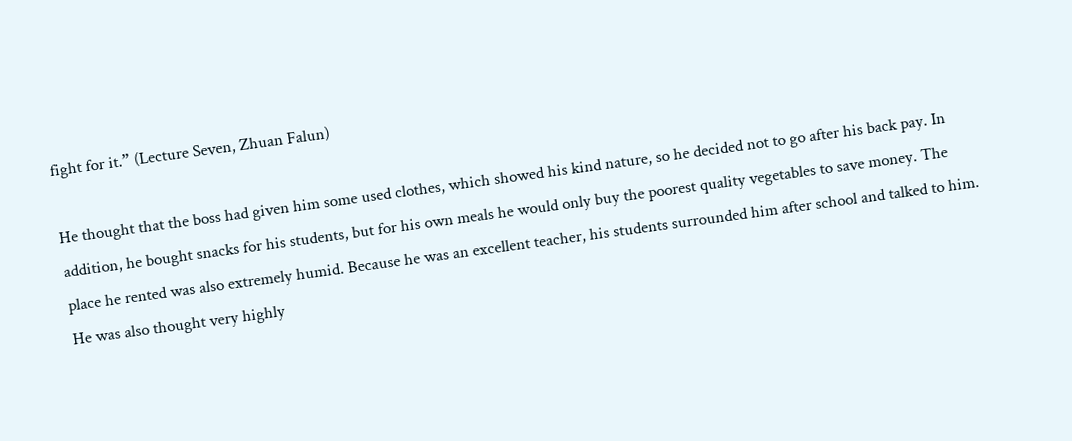fight for it.” (Lecture Seven, Zhuan Falun)

He thought that the boss had given him some used clothes, which showed his kind nature, so he decided not to go after his back pay. In addition, he bought snacks for his students, but for his own meals he would only buy the poorest quality vegetables to save money. The place he rented was also extremely humid. Because he was an excellent teacher, his students surrounded him after school and talked to him. He was also thought very highly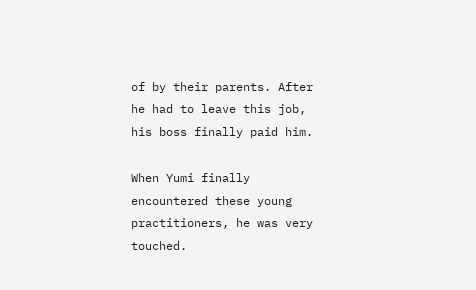of by their parents. After he had to leave this job, his boss finally paid him.

When Yumi finally encountered these young practitioners, he was very touched.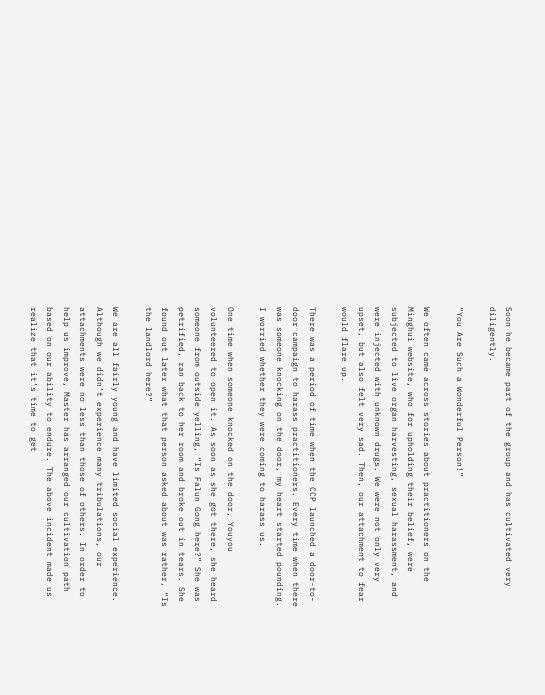Soon he became part of the group and has cultivated very diligently.

“You Are Such a Wonderful Person!”

We often came across stories about practitioners on the Minghui website, who for upholding their belief, were subjected to live organ harvesting, sexual harassment, and were injected with unknown drugs. We were not only very upset, but also felt very sad. Then, our attachment to fear would flare up.

There was a period of time when the CCP launched a door-to-door campaign to harass practitioners. Every time when there was someone knocking on the door, my heart started pounding. I worried whether they were coming to harass us.

One time when someone knocked on the door, Youyou volunteered to open it. As soon as she got there, she heard someone from outside yelling, “Is Falun Gong here?” She was petrified, ran back to her room and broke out in tears. She found out later what that person asked about was rather, “Is the landlord here?”

We are all fairly young and have limited social experience. Although we didn’t experience many tribulations, our attachments were no less than those of others. In order to help us improve, Master has arranged our cultivation path based on our ability to endure. The above incident made us realize that it’s time to get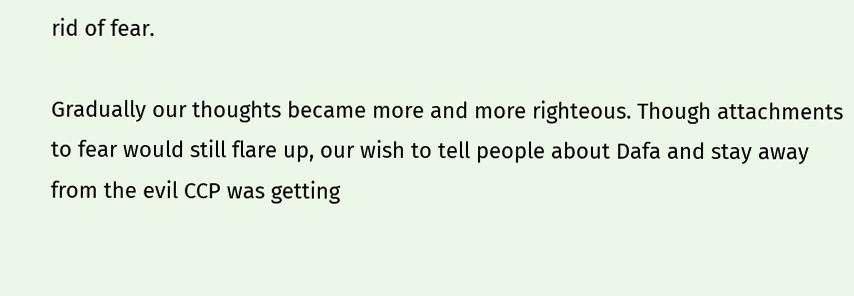rid of fear.

Gradually our thoughts became more and more righteous. Though attachments to fear would still flare up, our wish to tell people about Dafa and stay away from the evil CCP was getting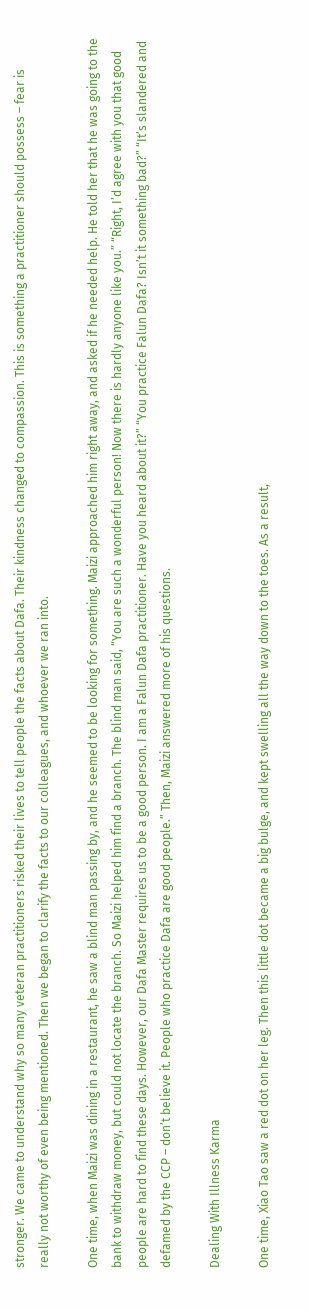stronger. We came to understand why so many veteran practitioners risked their lives to tell people the facts about Dafa. Their kindness changed to compassion. This is something a practitioner should possess – fear is really not worthy of even being mentioned. Then we began to clarify the facts to our colleagues, and whoever we ran into.

One time, when Maizi was dining in a restaurant, he saw a blind man passing by, and he seemed to be looking for something. Maizi approached him right away, and asked if he needed help. He told her that he was going to the bank to withdraw money, but could not locate the branch. So Maizi helped him find a branch. The blind man said, “You are such a wonderful person! Now there is hardly anyone like you.” “Right, I’d agree with you that good people are hard to find these days. However, our Dafa Master requires us to be a good person. I am a Falun Dafa practitioner. Have you heard about it?” “You practice Falun Dafa? Isn’t it something bad?” “It’s slandered and defamed by the CCP – don’t believe it. People who practice Dafa are good people.” Then, Maizi answered more of his questions.

Dealing With Illness Karma

One time, Xiao Tao saw a red dot on her leg. Then this little dot became a big bulge, and kept swelling all the way down to the toes. As a result,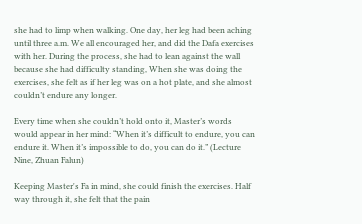she had to limp when walking. One day, her leg had been aching until three a.m. We all encouraged her, and did the Dafa exercises with her. During the process, she had to lean against the wall because she had difficulty standing, When she was doing the exercises, she felt as if her leg was on a hot plate, and she almost couldn’t endure any longer.

Every time when she couldn’t hold onto it, Master’s words would appear in her mind: “When it’s difficult to endure, you can endure it. When it’s impossible to do, you can do it.” (Lecture Nine, Zhuan Falun)

Keeping Master's Fa in mind, she could finish the exercises. Half way through it, she felt that the pain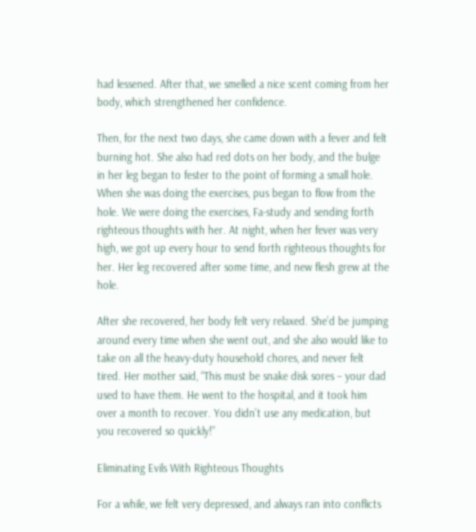had lessened. After that, we smelled a nice scent coming from her body, which strengthened her confidence.

Then, for the next two days, she came down with a fever and felt burning hot. She also had red dots on her body, and the bulge in her leg began to fester to the point of forming a small hole. When she was doing the exercises, pus began to flow from the hole. We were doing the exercises, Fa-study and sending forth righteous thoughts with her. At night, when her fever was very high, we got up every hour to send forth righteous thoughts for her. Her leg recovered after some time, and new flesh grew at the hole.

After she recovered, her body felt very relaxed. She’d be jumping around every time when she went out, and she also would like to take on all the heavy-duty household chores, and never felt tired. Her mother said, “This must be snake disk sores – your dad used to have them. He went to the hospital, and it took him over a month to recover. You didn’t use any medication, but you recovered so quickly!”

Eliminating Evils With Righteous Thoughts

For a while, we felt very depressed, and always ran into conflicts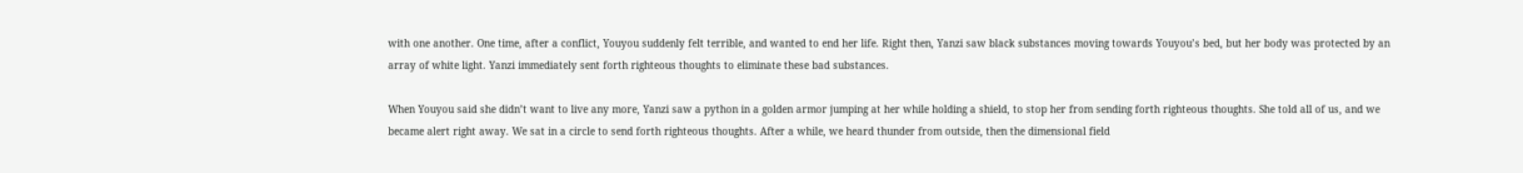with one another. One time, after a conflict, Youyou suddenly felt terrible, and wanted to end her life. Right then, Yanzi saw black substances moving towards Youyou’s bed, but her body was protected by an array of white light. Yanzi immediately sent forth righteous thoughts to eliminate these bad substances.

When Youyou said she didn’t want to live any more, Yanzi saw a python in a golden armor jumping at her while holding a shield, to stop her from sending forth righteous thoughts. She told all of us, and we became alert right away. We sat in a circle to send forth righteous thoughts. After a while, we heard thunder from outside, then the dimensional field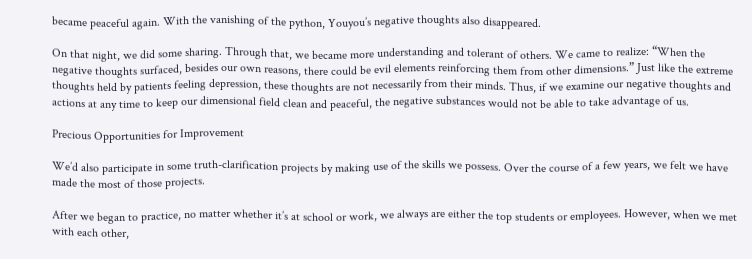became peaceful again. With the vanishing of the python, Youyou’s negative thoughts also disappeared.

On that night, we did some sharing. Through that, we became more understanding and tolerant of others. We came to realize: “When the negative thoughts surfaced, besides our own reasons, there could be evil elements reinforcing them from other dimensions.” Just like the extreme thoughts held by patients feeling depression, these thoughts are not necessarily from their minds. Thus, if we examine our negative thoughts and actions at any time to keep our dimensional field clean and peaceful, the negative substances would not be able to take advantage of us.

Precious Opportunities for Improvement

We’d also participate in some truth-clarification projects by making use of the skills we possess. Over the course of a few years, we felt we have made the most of those projects.

After we began to practice, no matter whether it’s at school or work, we always are either the top students or employees. However, when we met with each other,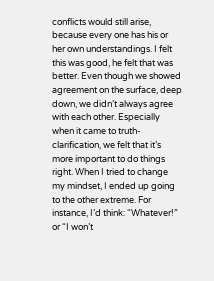conflicts would still arise, because every one has his or her own understandings. I felt this was good, he felt that was better. Even though we showed agreement on the surface, deep down, we didn’t always agree with each other. Especially when it came to truth-clarification, we felt that it’s more important to do things right. When I tried to change my mindset, I ended up going to the other extreme. For instance, I’d think: “Whatever!” or “I won’t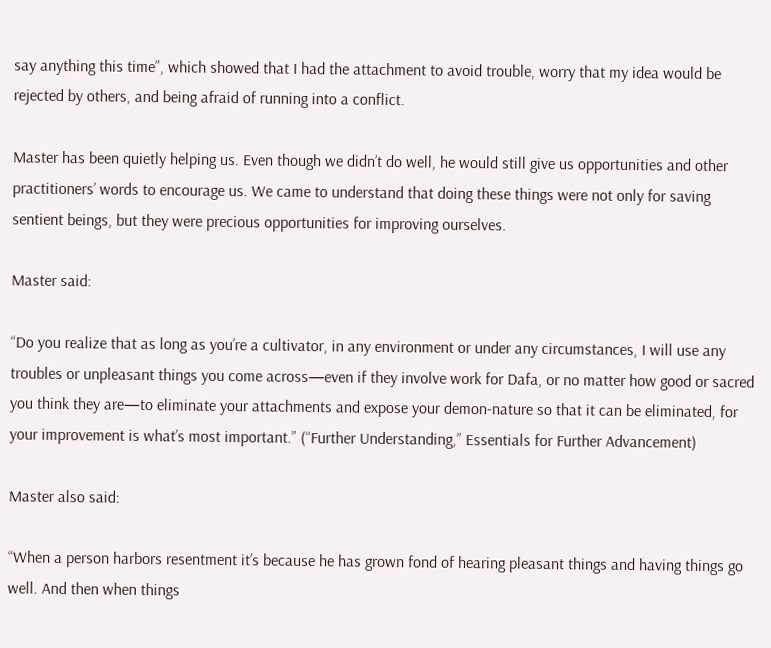say anything this time”, which showed that I had the attachment to avoid trouble, worry that my idea would be rejected by others, and being afraid of running into a conflict.

Master has been quietly helping us. Even though we didn’t do well, he would still give us opportunities and other practitioners’ words to encourage us. We came to understand that doing these things were not only for saving sentient beings, but they were precious opportunities for improving ourselves.

Master said:

“Do you realize that as long as you’re a cultivator, in any environment or under any circumstances, I will use any troubles or unpleasant things you come across—even if they involve work for Dafa, or no matter how good or sacred you think they are—to eliminate your attachments and expose your demon-nature so that it can be eliminated, for your improvement is what’s most important.” (“Further Understanding,” Essentials for Further Advancement)

Master also said:

“When a person harbors resentment it’s because he has grown fond of hearing pleasant things and having things go well. And then when things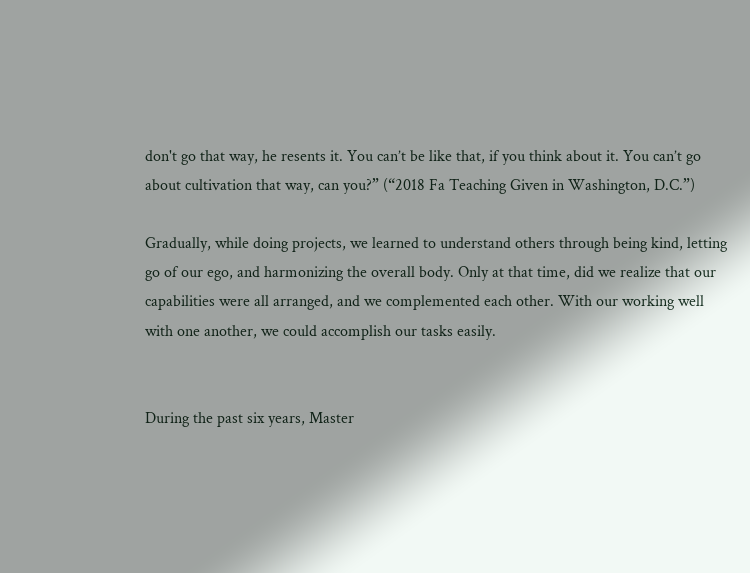don't go that way, he resents it. You can’t be like that, if you think about it. You can’t go about cultivation that way, can you?” (“2018 Fa Teaching Given in Washington, D.C.”)

Gradually, while doing projects, we learned to understand others through being kind, letting go of our ego, and harmonizing the overall body. Only at that time, did we realize that our capabilities were all arranged, and we complemented each other. With our working well with one another, we could accomplish our tasks easily.


During the past six years, Master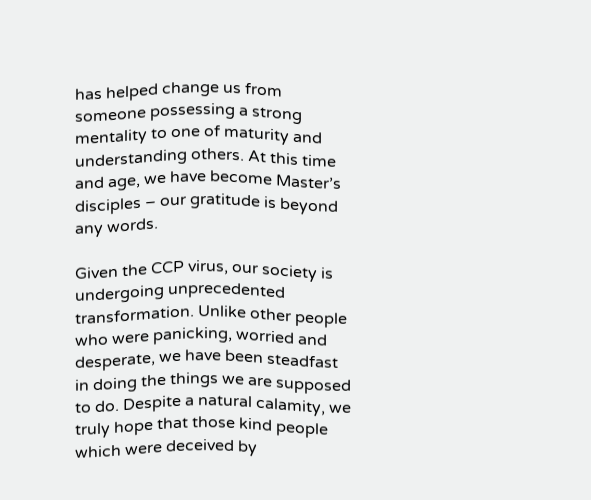has helped change us from someone possessing a strong mentality to one of maturity and understanding others. At this time and age, we have become Master’s disciples – our gratitude is beyond any words.

Given the CCP virus, our society is undergoing unprecedented transformation. Unlike other people who were panicking, worried and desperate, we have been steadfast in doing the things we are supposed to do. Despite a natural calamity, we truly hope that those kind people which were deceived by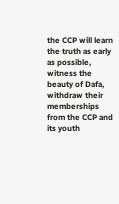the CCP will learn the truth as early as possible, witness the beauty of Dafa, withdraw their memberships from the CCP and its youth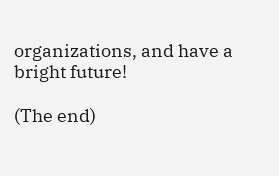organizations, and have a bright future!

(The end)